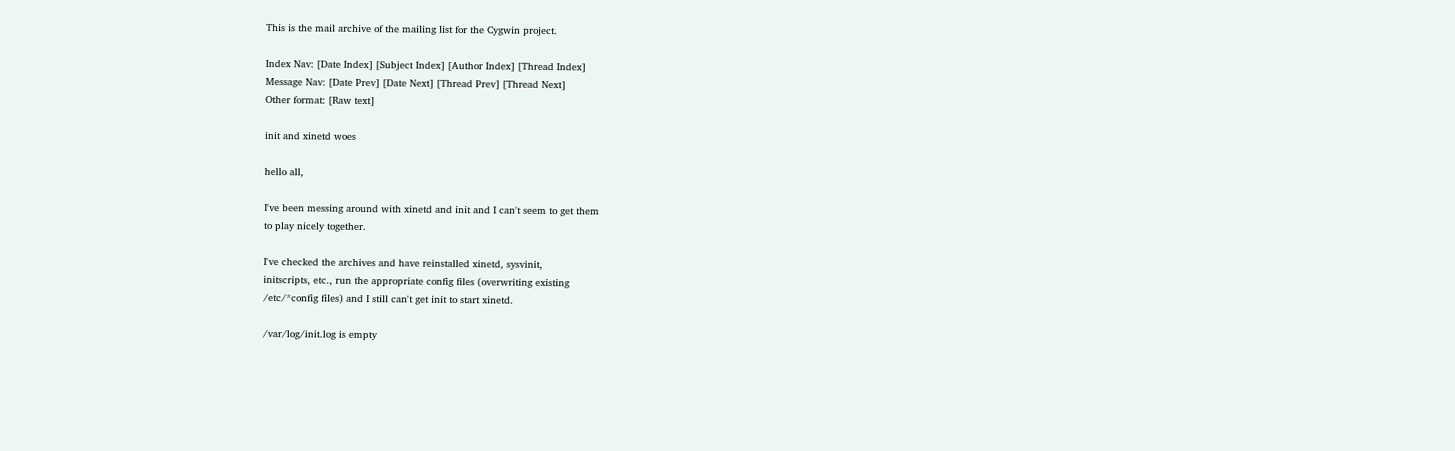This is the mail archive of the mailing list for the Cygwin project.

Index Nav: [Date Index] [Subject Index] [Author Index] [Thread Index]
Message Nav: [Date Prev] [Date Next] [Thread Prev] [Thread Next]
Other format: [Raw text]

init and xinetd woes

hello all,

I've been messing around with xinetd and init and I can't seem to get them
to play nicely together.

I've checked the archives and have reinstalled xinetd, sysvinit,
initscripts, etc., run the appropriate config files (overwriting existing
/etc/*config files) and I still can't get init to start xinetd.

/var/log/init.log is empty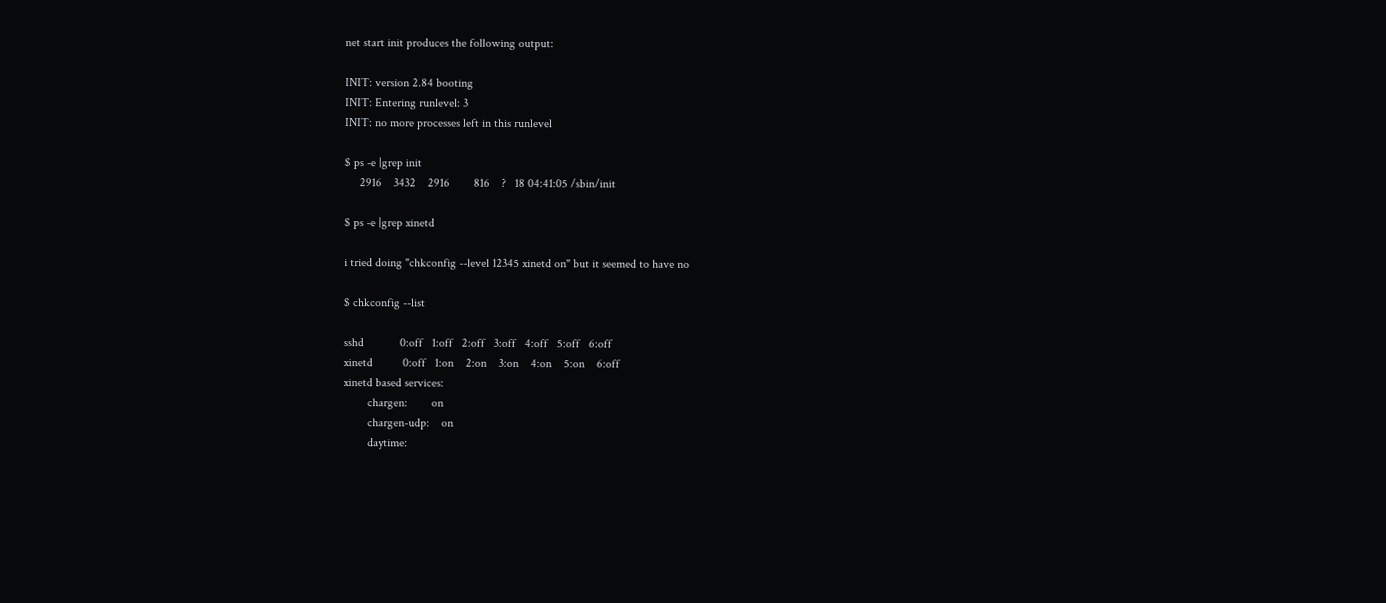net start init produces the following output:

INIT: version 2.84 booting
INIT: Entering runlevel: 3
INIT: no more processes left in this runlevel

$ ps -e |grep init
     2916    3432    2916        816    ?   18 04:41:05 /sbin/init

$ ps -e |grep xinetd

i tried doing "chkconfig --level 12345 xinetd on" but it seemed to have no

$ chkconfig --list

sshd            0:off   1:off   2:off   3:off   4:off   5:off   6:off
xinetd          0:off   1:on    2:on    3:on    4:on    5:on    6:off
xinetd based services:
        chargen:        on
        chargen-udp:    on
        daytime: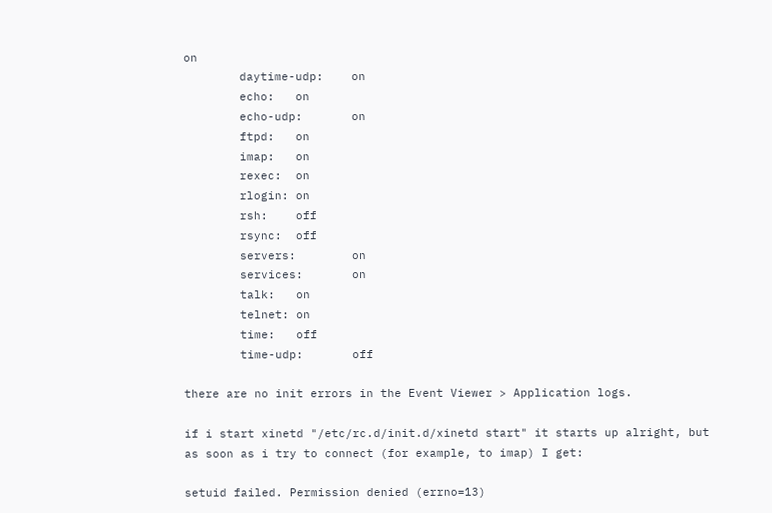on
        daytime-udp:    on
        echo:   on
        echo-udp:       on
        ftpd:   on
        imap:   on
        rexec:  on
        rlogin: on
        rsh:    off
        rsync:  off
        servers:        on
        services:       on
        talk:   on
        telnet: on
        time:   off
        time-udp:       off

there are no init errors in the Event Viewer > Application logs.

if i start xinetd "/etc/rc.d/init.d/xinetd start" it starts up alright, but
as soon as i try to connect (for example, to imap) I get:

setuid failed. Permission denied (errno=13)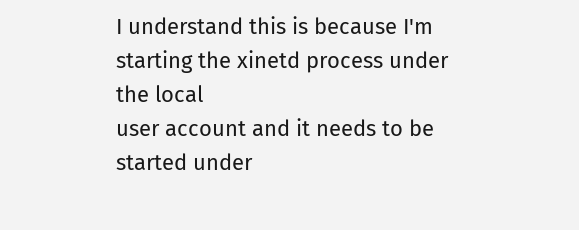I understand this is because I'm starting the xinetd process under the local
user account and it needs to be started under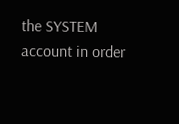the SYSTEM account in order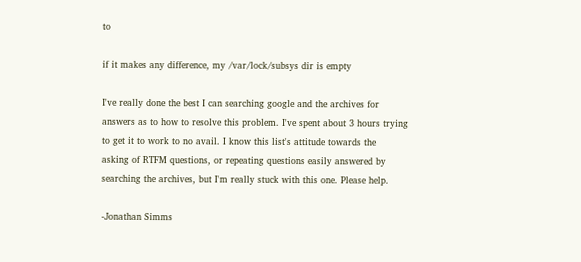to

if it makes any difference, my /var/lock/subsys dir is empty

I've really done the best I can searching google and the archives for
answers as to how to resolve this problem. I've spent about 3 hours trying
to get it to work to no avail. I know this list's attitude towards the
asking of RTFM questions, or repeating questions easily answered by
searching the archives, but I'm really stuck with this one. Please help.

-Jonathan Simms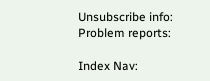Unsubscribe info:
Problem reports:

Index Nav: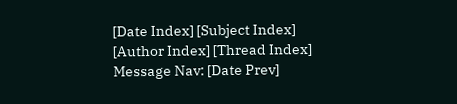[Date Index] [Subject Index] [Author Index] [Thread Index]
Message Nav: [Date Prev]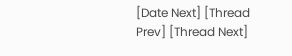[Date Next] [Thread Prev] [Thread Next]